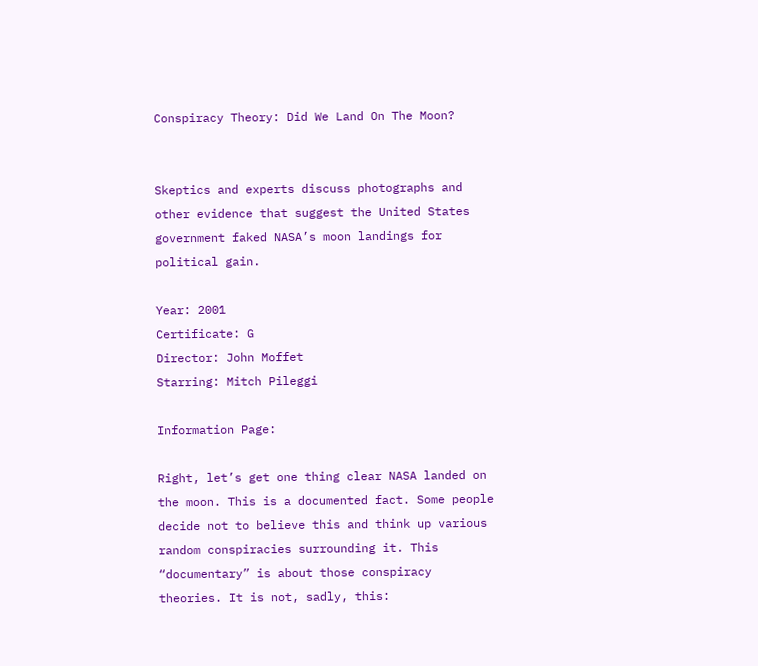Conspiracy Theory: Did We Land On The Moon?


Skeptics and experts discuss photographs and other evidence that suggest the United States government faked NASA’s moon landings for political gain.

Year: 2001
Certificate: G
Director: John Moffet
Starring: Mitch Pileggi

Information Page:

Right, let’s get one thing clear NASA landed on the moon. This is a documented fact. Some people decide not to believe this and think up various random conspiracies surrounding it. This “documentary” is about those conspiracy theories. It is not, sadly, this: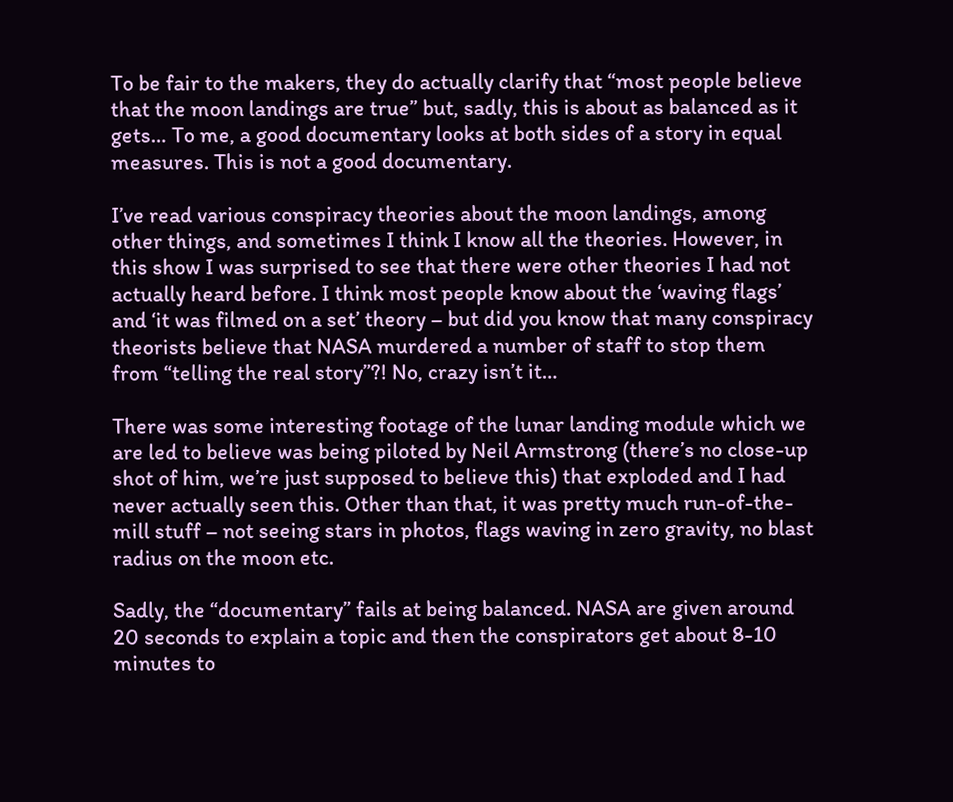To be fair to the makers, they do actually clarify that “most people believe that the moon landings are true” but, sadly, this is about as balanced as it gets… To me, a good documentary looks at both sides of a story in equal measures. This is not a good documentary.

I’ve read various conspiracy theories about the moon landings, among other things, and sometimes I think I know all the theories. However, in this show I was surprised to see that there were other theories I had not actually heard before. I think most people know about the ‘waving flags’ and ‘it was filmed on a set’ theory – but did you know that many conspiracy theorists believe that NASA murdered a number of staff to stop them from “telling the real story”?! No, crazy isn’t it…

There was some interesting footage of the lunar landing module which we are led to believe was being piloted by Neil Armstrong (there’s no close-up shot of him, we’re just supposed to believe this) that exploded and I had never actually seen this. Other than that, it was pretty much run-of-the-mill stuff – not seeing stars in photos, flags waving in zero gravity, no blast radius on the moon etc.

Sadly, the “documentary” fails at being balanced. NASA are given around 20 seconds to explain a topic and then the conspirators get about 8-10 minutes to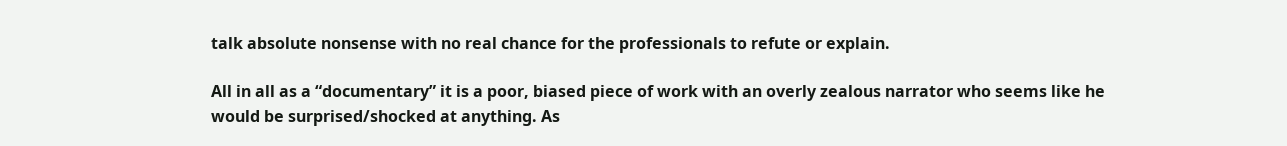talk absolute nonsense with no real chance for the professionals to refute or explain.

All in all as a “documentary” it is a poor, biased piece of work with an overly zealous narrator who seems like he would be surprised/shocked at anything. As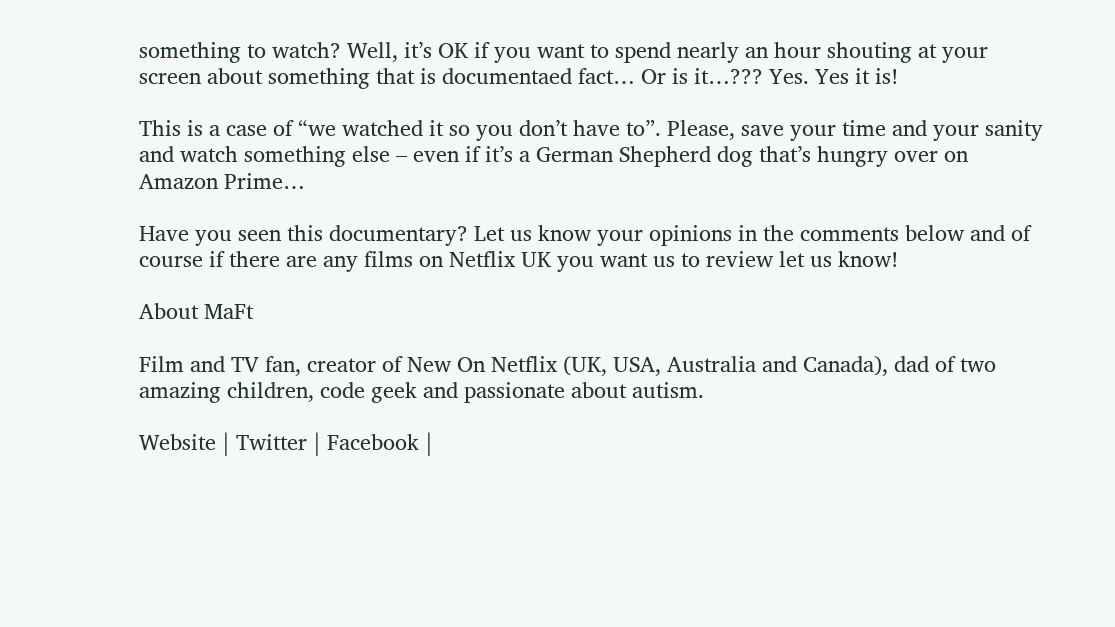something to watch? Well, it’s OK if you want to spend nearly an hour shouting at your screen about something that is documentaed fact… Or is it…??? Yes. Yes it is!

This is a case of “we watched it so you don’t have to”. Please, save your time and your sanity and watch something else – even if it’s a German Shepherd dog that’s hungry over on Amazon Prime…

Have you seen this documentary? Let us know your opinions in the comments below and of course if there are any films on Netflix UK you want us to review let us know!

About MaFt

Film and TV fan, creator of New On Netflix (UK, USA, Australia and Canada), dad of two amazing children, code geek and passionate about autism.

Website | Twitter | Facebook |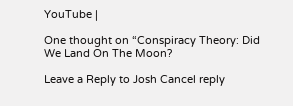YouTube |

One thought on “Conspiracy Theory: Did We Land On The Moon?

Leave a Reply to Josh Cancel reply